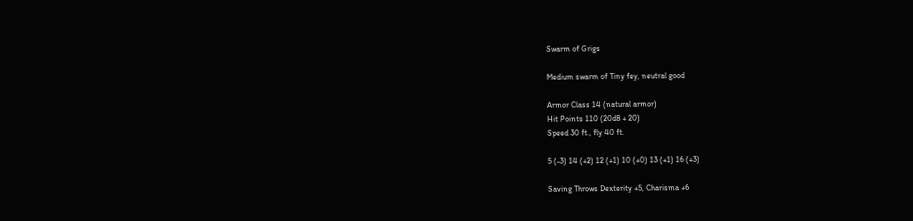Swarm of Grigs

Medium swarm of Tiny fey, neutral good

Armor Class 14 (natural armor)
Hit Points 110 (20d8 + 20)
Speed 30 ft., fly 40 ft.

5 (-3) 14 (+2) 12 (+1) 10 (+0) 13 (+1) 16 (+3)

Saving Throws Dexterity +5, Charisma +6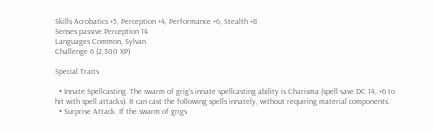Skills Acrobatics +5, Perception +4, Performance +6, Stealth +8
Senses passive Perception 14
Languages Common, Sylvan
Challenge 6 (2,300 XP)

Special Traits

  • Innate Spellcasting. The swarm of grig’s innate spellcasting ability is Charisma (spell save DC 14, +6 to hit with spell attacks). It can cast the following spells innately, without requiring material components.
  • Surprise Attack. If the swarm of grigs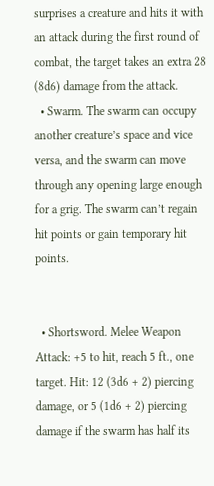surprises a creature and hits it with an attack during the first round of combat, the target takes an extra 28 (8d6) damage from the attack.
  • Swarm. The swarm can occupy another creature’s space and vice versa, and the swarm can move through any opening large enough for a grig. The swarm can’t regain hit points or gain temporary hit points.


  • Shortsword. Melee Weapon Attack: +5 to hit, reach 5 ft., one target. Hit: 12 (3d6 + 2) piercing damage, or 5 (1d6 + 2) piercing damage if the swarm has half its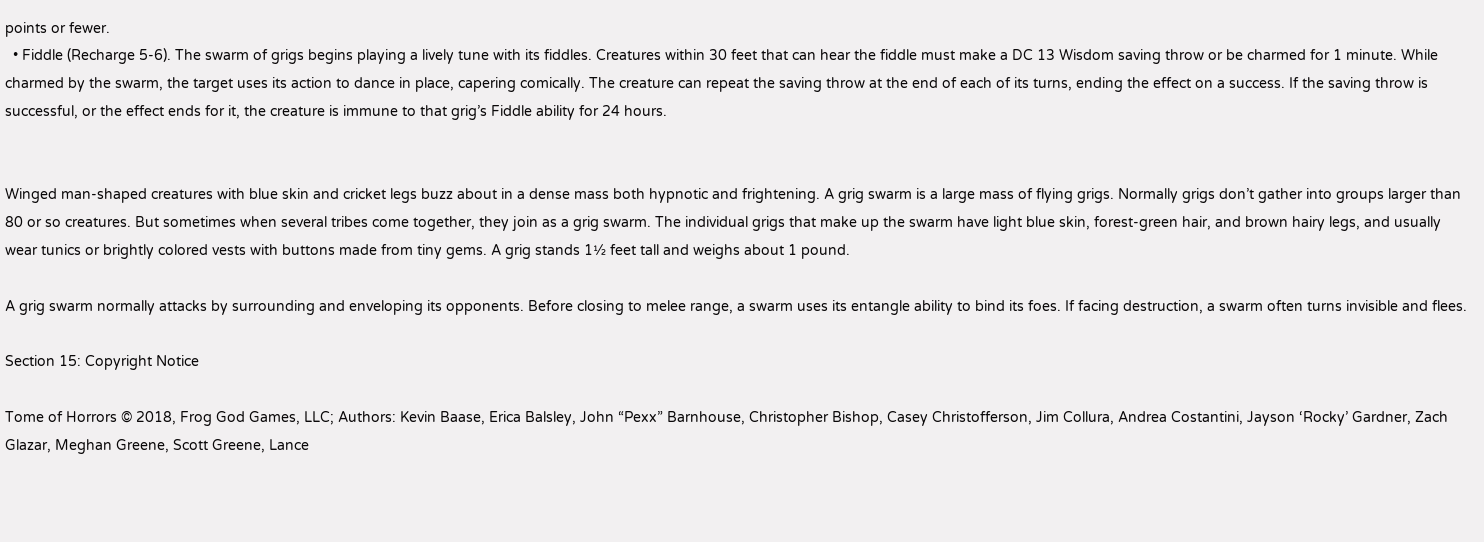points or fewer.
  • Fiddle (Recharge 5-6). The swarm of grigs begins playing a lively tune with its fiddles. Creatures within 30 feet that can hear the fiddle must make a DC 13 Wisdom saving throw or be charmed for 1 minute. While charmed by the swarm, the target uses its action to dance in place, capering comically. The creature can repeat the saving throw at the end of each of its turns, ending the effect on a success. If the saving throw is successful, or the effect ends for it, the creature is immune to that grig’s Fiddle ability for 24 hours.


Winged man-shaped creatures with blue skin and cricket legs buzz about in a dense mass both hypnotic and frightening. A grig swarm is a large mass of flying grigs. Normally grigs don’t gather into groups larger than 80 or so creatures. But sometimes when several tribes come together, they join as a grig swarm. The individual grigs that make up the swarm have light blue skin, forest-green hair, and brown hairy legs, and usually wear tunics or brightly colored vests with buttons made from tiny gems. A grig stands 1½ feet tall and weighs about 1 pound.

A grig swarm normally attacks by surrounding and enveloping its opponents. Before closing to melee range, a swarm uses its entangle ability to bind its foes. If facing destruction, a swarm often turns invisible and flees.

Section 15: Copyright Notice

Tome of Horrors © 2018, Frog God Games, LLC; Authors: Kevin Baase, Erica Balsley, John “Pexx” Barnhouse, Christopher Bishop, Casey Christofferson, Jim Collura, Andrea Costantini, Jayson ‘Rocky’ Gardner, Zach Glazar, Meghan Greene, Scott Greene, Lance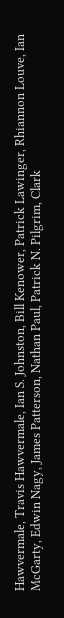Hawvermale, Travis Hawvermale, Ian S. Johnston, Bill Kenower, Patrick Lawinger, Rhiannon Louve, Ian McGarty, Edwin Nagy, James Patterson, Nathan Paul, Patrick N. Pilgrim, Clark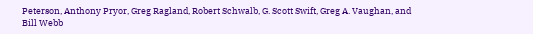Peterson, Anthony Pryor, Greg Ragland, Robert Schwalb, G. Scott Swift, Greg A. Vaughan, and Bill Webb